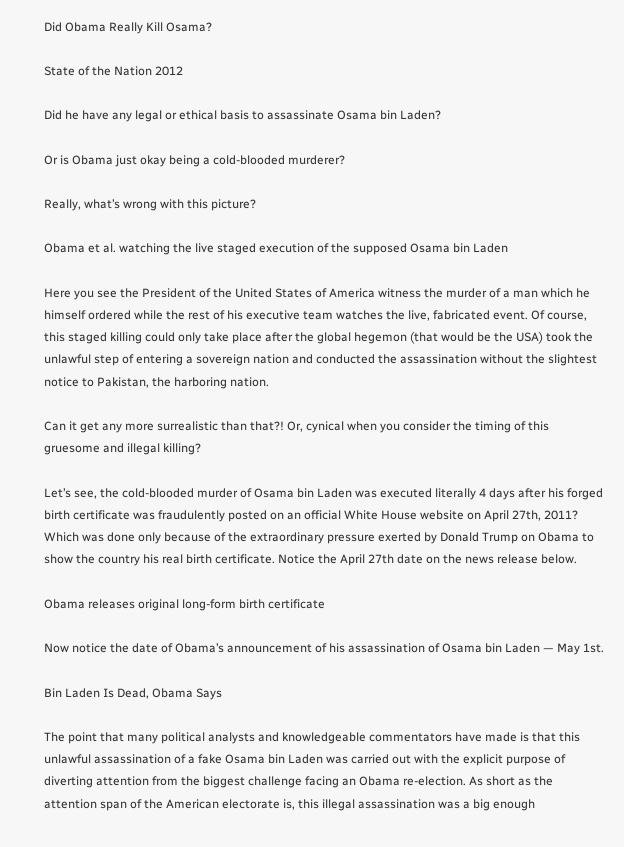Did Obama Really Kill Osama?

State of the Nation 2012

Did he have any legal or ethical basis to assassinate Osama bin Laden?

Or is Obama just okay being a cold-blooded murderer?

Really, what’s wrong with this picture?

Obama et al. watching the live staged execution of the supposed Osama bin Laden

Here you see the President of the United States of America witness the murder of a man which he himself ordered while the rest of his executive team watches the live, fabricated event. Of course, this staged killing could only take place after the global hegemon (that would be the USA) took the unlawful step of entering a sovereign nation and conducted the assassination without the slightest notice to Pakistan, the harboring nation.

Can it get any more surrealistic than that?! Or, cynical when you consider the timing of this gruesome and illegal killing?

Let’s see, the cold-blooded murder of Osama bin Laden was executed literally 4 days after his forged birth certificate was fraudulently posted on an official White House website on April 27th, 2011? Which was done only because of the extraordinary pressure exerted by Donald Trump on Obama to show the country his real birth certificate. Notice the April 27th date on the news release below.

Obama releases original long-form birth certificate

Now notice the date of Obama’s announcement of his assassination of Osama bin Laden — May 1st.

Bin Laden Is Dead, Obama Says

The point that many political analysts and knowledgeable commentators have made is that this unlawful assassination of a fake Osama bin Laden was carried out with the explicit purpose of diverting attention from the biggest challenge facing an Obama re-election. As short as the attention span of the American electorate is, this illegal assassination was a big enough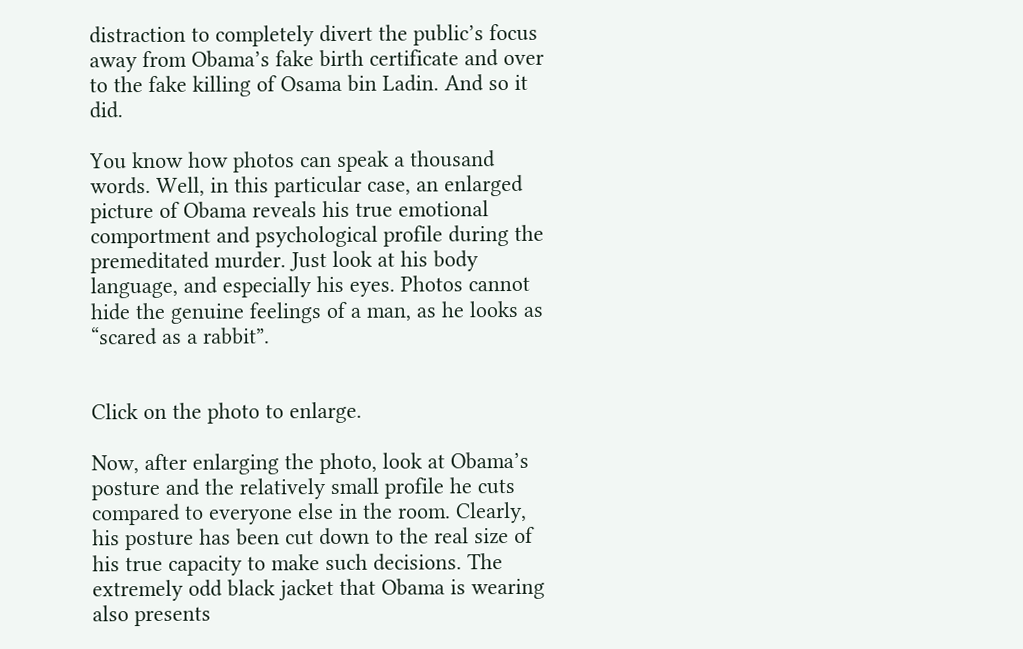distraction to completely divert the public’s focus away from Obama’s fake birth certificate and over to the fake killing of Osama bin Ladin. And so it did.

You know how photos can speak a thousand words. Well, in this particular case, an enlarged picture of Obama reveals his true emotional comportment and psychological profile during the premeditated murder. Just look at his body language, and especially his eyes. Photos cannot hide the genuine feelings of a man, as he looks as “scared as a rabbit”.


Click on the photo to enlarge.

Now, after enlarging the photo, look at Obama’s posture and the relatively small profile he cuts compared to everyone else in the room. Clearly, his posture has been cut down to the real size of his true capacity to make such decisions. The extremely odd black jacket that Obama is wearing also presents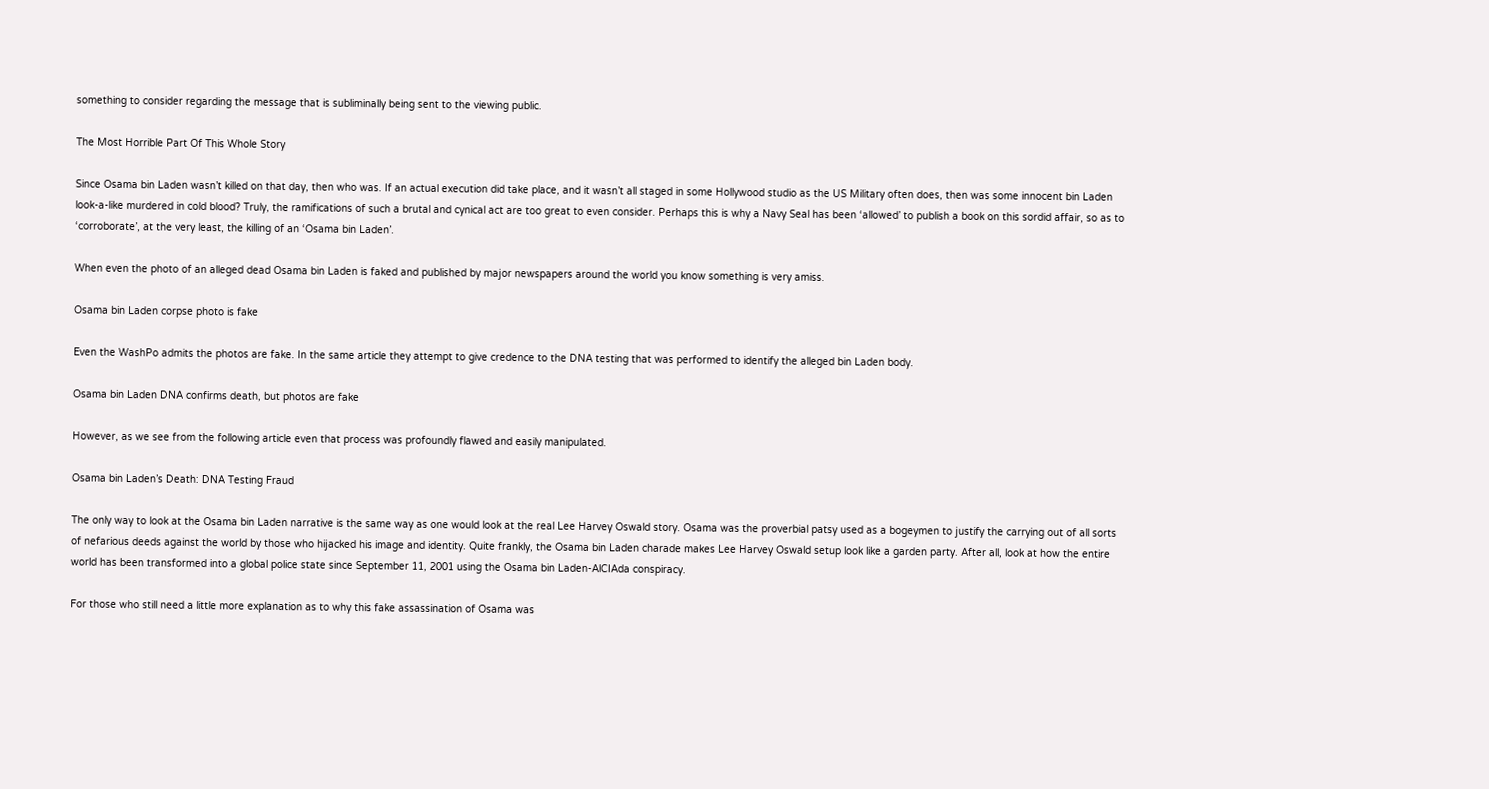something to consider regarding the message that is subliminally being sent to the viewing public.

The Most Horrible Part Of This Whole Story

Since Osama bin Laden wasn’t killed on that day, then who was. If an actual execution did take place, and it wasn’t all staged in some Hollywood studio as the US Military often does, then was some innocent bin Laden look-a-like murdered in cold blood? Truly, the ramifications of such a brutal and cynical act are too great to even consider. Perhaps this is why a Navy Seal has been ‘allowed’ to publish a book on this sordid affair, so as to ‘corroborate’, at the very least, the killing of an ‘Osama bin Laden’.

When even the photo of an alleged dead Osama bin Laden is faked and published by major newspapers around the world you know something is very amiss.

Osama bin Laden corpse photo is fake

Even the WashPo admits the photos are fake. In the same article they attempt to give credence to the DNA testing that was performed to identify the alleged bin Laden body.

Osama bin Laden DNA confirms death, but photos are fake

However, as we see from the following article even that process was profoundly flawed and easily manipulated.

Osama bin Laden’s Death: DNA Testing Fraud

The only way to look at the Osama bin Laden narrative is the same way as one would look at the real Lee Harvey Oswald story. Osama was the proverbial patsy used as a bogeymen to justify the carrying out of all sorts of nefarious deeds against the world by those who hijacked his image and identity. Quite frankly, the Osama bin Laden charade makes Lee Harvey Oswald setup look like a garden party. After all, look at how the entire world has been transformed into a global police state since September 11, 2001 using the Osama bin Laden-AlCIAda conspiracy.

For those who still need a little more explanation as to why this fake assassination of Osama was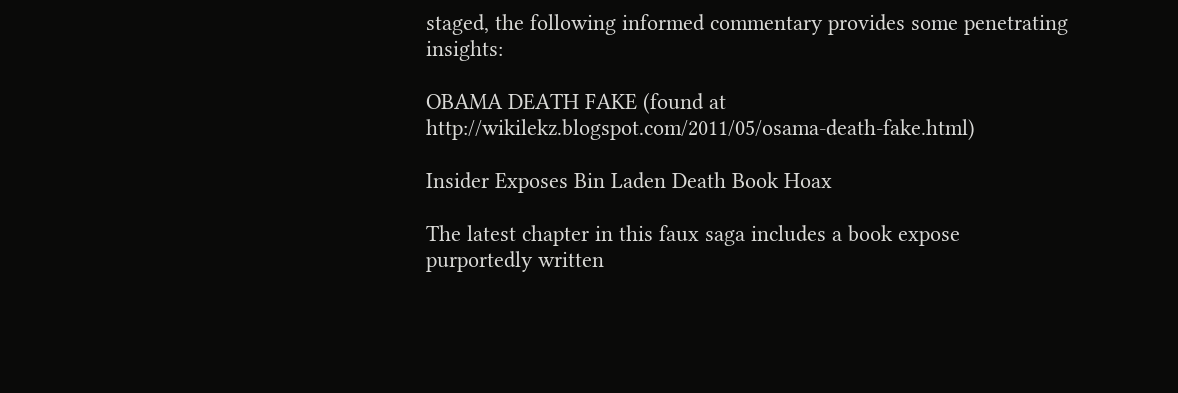staged, the following informed commentary provides some penetrating insights:

OBAMA DEATH FAKE (found at http://wikilekz.blogspot.com/2011/05/osama-death-fake.html)

Insider Exposes Bin Laden Death Book Hoax

The latest chapter in this faux saga includes a book expose purportedly written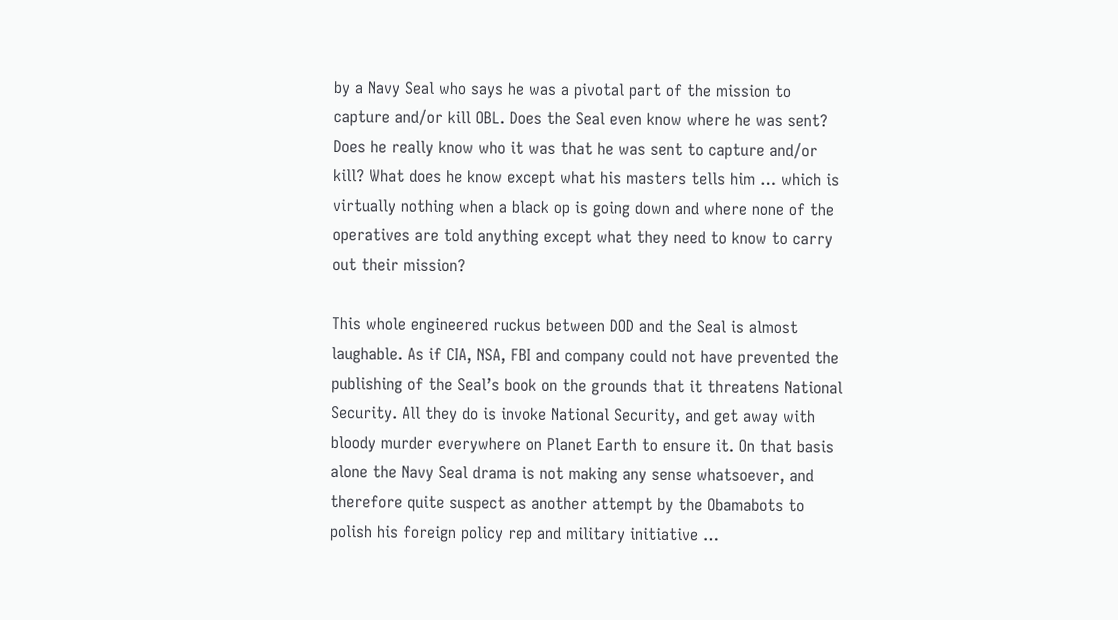by a Navy Seal who says he was a pivotal part of the mission to capture and/or kill OBL. Does the Seal even know where he was sent? Does he really know who it was that he was sent to capture and/or kill? What does he know except what his masters tells him … which is virtually nothing when a black op is going down and where none of the operatives are told anything except what they need to know to carry out their mission?

This whole engineered ruckus between DOD and the Seal is almost laughable. As if CIA, NSA, FBI and company could not have prevented the publishing of the Seal’s book on the grounds that it threatens National Security. All they do is invoke National Security, and get away with bloody murder everywhere on Planet Earth to ensure it. On that basis alone the Navy Seal drama is not making any sense whatsoever, and therefore quite suspect as another attempt by the Obamabots to polish his foreign policy rep and military initiative …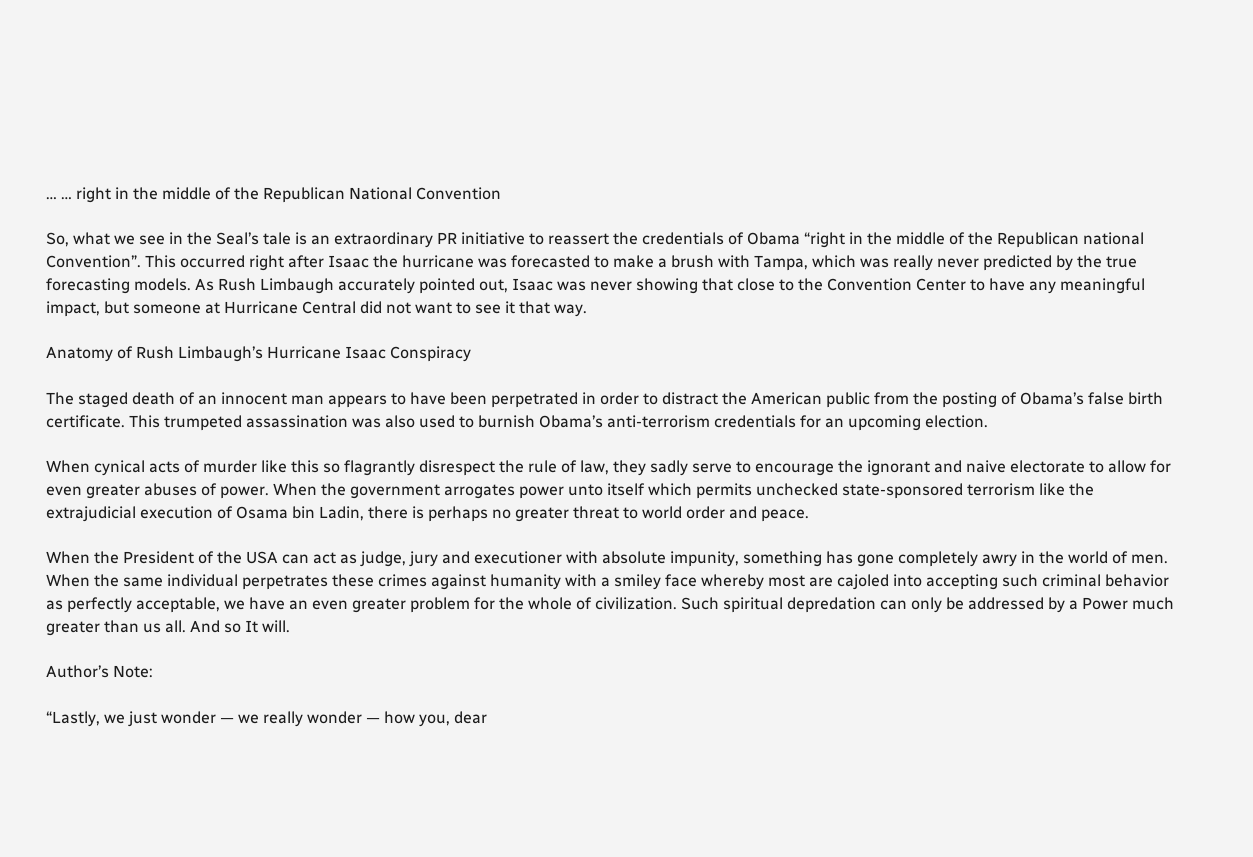… … right in the middle of the Republican National Convention

So, what we see in the Seal’s tale is an extraordinary PR initiative to reassert the credentials of Obama “right in the middle of the Republican national Convention”. This occurred right after Isaac the hurricane was forecasted to make a brush with Tampa, which was really never predicted by the true forecasting models. As Rush Limbaugh accurately pointed out, Isaac was never showing that close to the Convention Center to have any meaningful impact, but someone at Hurricane Central did not want to see it that way.

Anatomy of Rush Limbaugh’s Hurricane Isaac Conspiracy

The staged death of an innocent man appears to have been perpetrated in order to distract the American public from the posting of Obama’s false birth certificate. This trumpeted assassination was also used to burnish Obama’s anti-terrorism credentials for an upcoming election.

When cynical acts of murder like this so flagrantly disrespect the rule of law, they sadly serve to encourage the ignorant and naive electorate to allow for even greater abuses of power. When the government arrogates power unto itself which permits unchecked state-sponsored terrorism like the extrajudicial execution of Osama bin Ladin, there is perhaps no greater threat to world order and peace.

When the President of the USA can act as judge, jury and executioner with absolute impunity, something has gone completely awry in the world of men. When the same individual perpetrates these crimes against humanity with a smiley face whereby most are cajoled into accepting such criminal behavior as perfectly acceptable, we have an even greater problem for the whole of civilization. Such spiritual depredation can only be addressed by a Power much greater than us all. And so It will.

Author’s Note:

“Lastly, we just wonder — we really wonder — how you, dear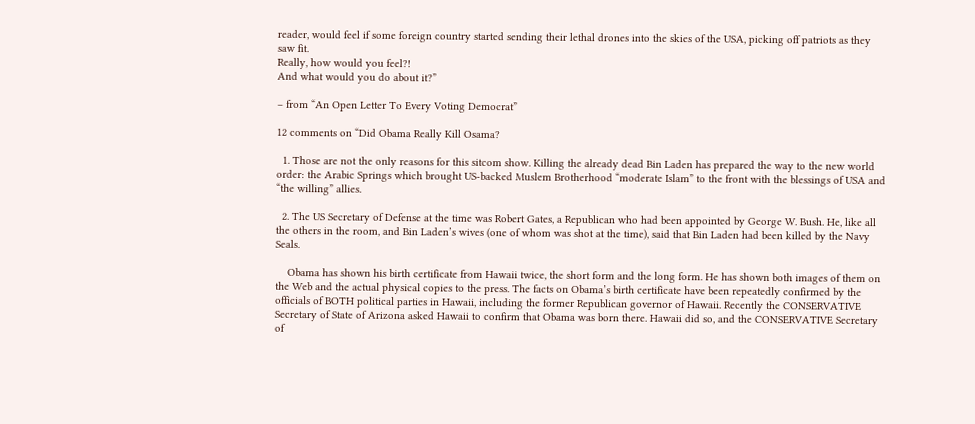reader, would feel if some foreign country started sending their lethal drones into the skies of the USA, picking off patriots as they saw fit.
Really, how would you feel?!
And what would you do about it?”

– from “An Open Letter To Every Voting Democrat”

12 comments on “Did Obama Really Kill Osama?

  1. Those are not the only reasons for this sitcom show. Killing the already dead Bin Laden has prepared the way to the new world order: the Arabic Springs which brought US-backed Muslem Brotherhood “moderate Islam” to the front with the blessings of USA and “the willing” allies.

  2. The US Secretary of Defense at the time was Robert Gates, a Republican who had been appointed by George W. Bush. He, like all the others in the room, and Bin Laden’s wives (one of whom was shot at the time), said that Bin Laden had been killed by the Navy Seals.

    Obama has shown his birth certificate from Hawaii twice, the short form and the long form. He has shown both images of them on the Web and the actual physical copies to the press. The facts on Obama’s birth certificate have been repeatedly confirmed by the officials of BOTH political parties in Hawaii, including the former Republican governor of Hawaii. Recently the CONSERVATIVE Secretary of State of Arizona asked Hawaii to confirm that Obama was born there. Hawaii did so, and the CONSERVATIVE Secretary of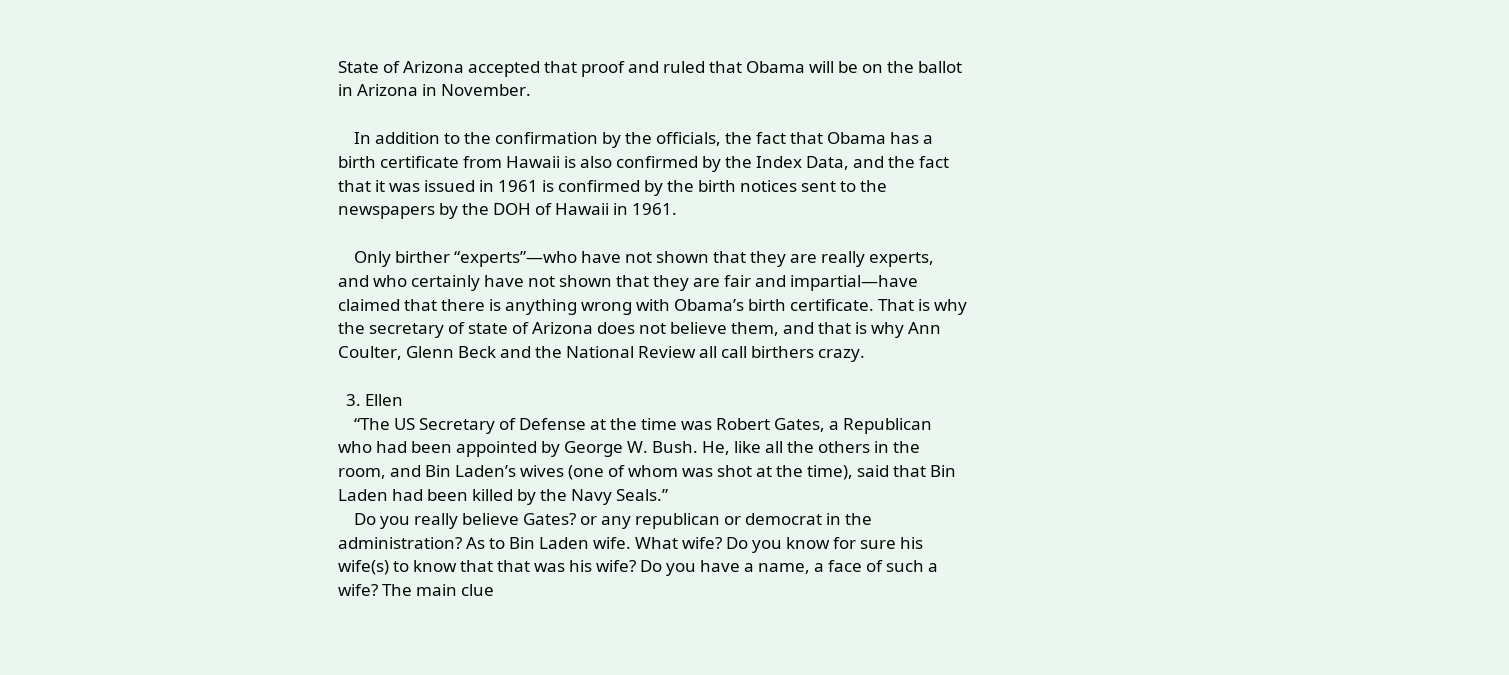State of Arizona accepted that proof and ruled that Obama will be on the ballot in Arizona in November.

    In addition to the confirmation by the officials, the fact that Obama has a birth certificate from Hawaii is also confirmed by the Index Data, and the fact that it was issued in 1961 is confirmed by the birth notices sent to the newspapers by the DOH of Hawaii in 1961.

    Only birther “experts”—who have not shown that they are really experts, and who certainly have not shown that they are fair and impartial—have claimed that there is anything wrong with Obama’s birth certificate. That is why the secretary of state of Arizona does not believe them, and that is why Ann Coulter, Glenn Beck and the National Review all call birthers crazy.

  3. Ellen
    “The US Secretary of Defense at the time was Robert Gates, a Republican who had been appointed by George W. Bush. He, like all the others in the room, and Bin Laden’s wives (one of whom was shot at the time), said that Bin Laden had been killed by the Navy Seals.”
    Do you really believe Gates? or any republican or democrat in the administration? As to Bin Laden wife. What wife? Do you know for sure his wife(s) to know that that was his wife? Do you have a name, a face of such a wife? The main clue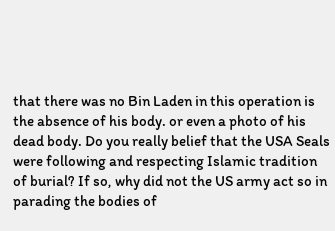that there was no Bin Laden in this operation is the absence of his body. or even a photo of his dead body. Do you really belief that the USA Seals were following and respecting Islamic tradition of burial? If so, why did not the US army act so in parading the bodies of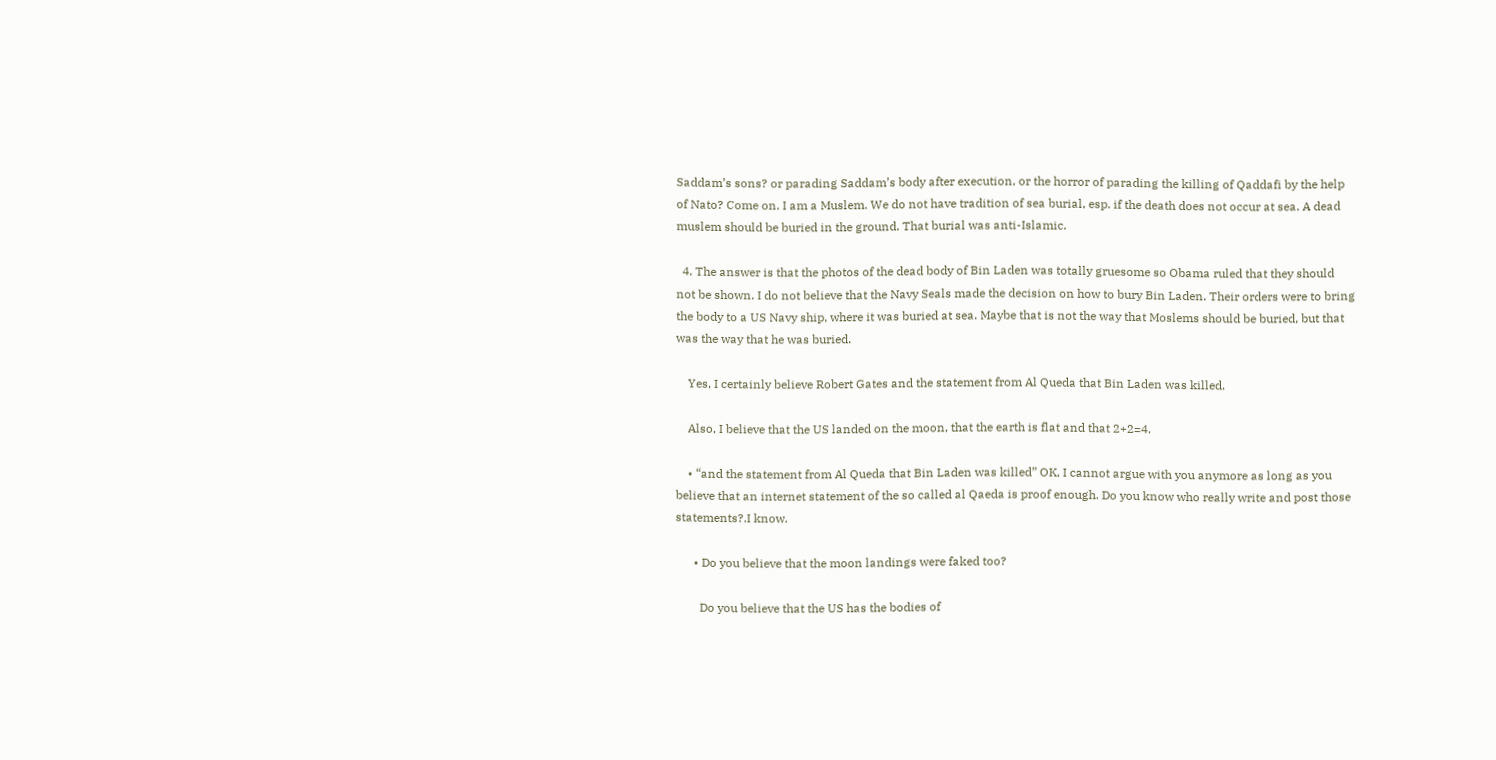Saddam’s sons? or parading Saddam’s body after execution, or the horror of parading the killing of Qaddafi by the help of Nato? Come on. I am a Muslem. We do not have tradition of sea burial, esp. if the death does not occur at sea. A dead muslem should be buried in the ground. That burial was anti-Islamic.

  4. The answer is that the photos of the dead body of Bin Laden was totally gruesome so Obama ruled that they should not be shown. I do not believe that the Navy Seals made the decision on how to bury Bin Laden. Their orders were to bring the body to a US Navy ship, where it was buried at sea. Maybe that is not the way that Moslems should be buried, but that was the way that he was buried.

    Yes, I certainly believe Robert Gates and the statement from Al Queda that Bin Laden was killed.

    Also, I believe that the US landed on the moon, that the earth is flat and that 2+2=4.

    • “and the statement from Al Queda that Bin Laden was killed” OK, I cannot argue with you anymore as long as you believe that an internet statement of the so called al Qaeda is proof enough. Do you know who really write and post those statements?.I know.

      • Do you believe that the moon landings were faked too?

        Do you believe that the US has the bodies of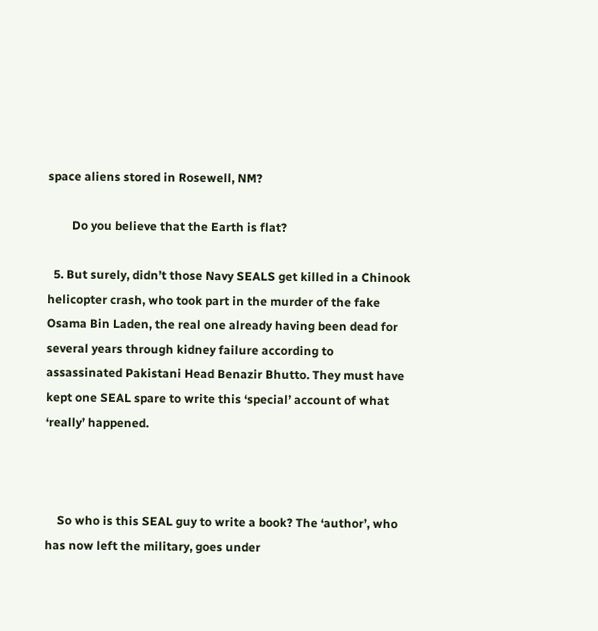space aliens stored in Rosewell, NM?

        Do you believe that the Earth is flat?

  5. But surely, didn’t those Navy SEALS get killed in a Chinook helicopter crash, who took part in the murder of the fake Osama Bin Laden, the real one already having been dead for several years through kidney failure according to assassinated Pakistani Head Benazir Bhutto. They must have kept one SEAL spare to write this ‘special’ account of what ‘really’ happened.



    So who is this SEAL guy to write a book? The ‘author’, who has now left the military, goes under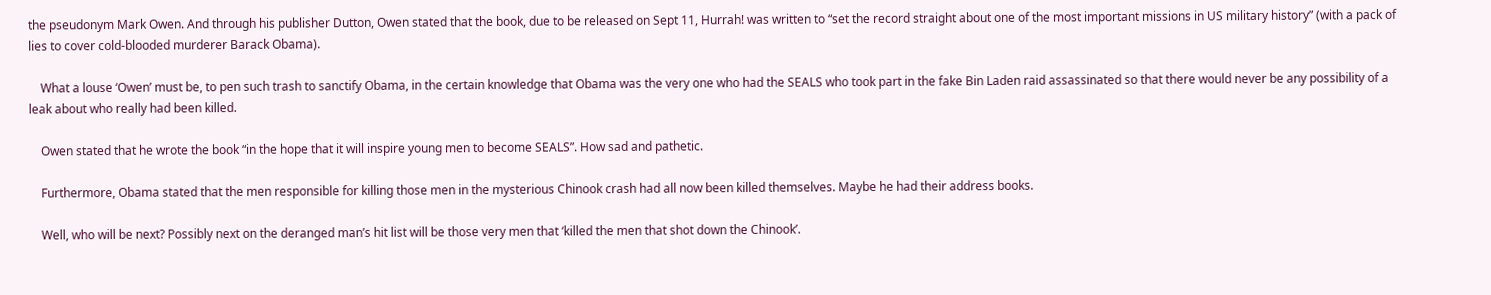the pseudonym Mark Owen. And through his publisher Dutton, Owen stated that the book, due to be released on Sept 11, Hurrah! was written to “set the record straight about one of the most important missions in US military history” (with a pack of lies to cover cold-blooded murderer Barack Obama).

    What a louse ‘Owen’ must be, to pen such trash to sanctify Obama, in the certain knowledge that Obama was the very one who had the SEALS who took part in the fake Bin Laden raid assassinated so that there would never be any possibility of a leak about who really had been killed.

    Owen stated that he wrote the book “in the hope that it will inspire young men to become SEALS”. How sad and pathetic.

    Furthermore, Obama stated that the men responsible for killing those men in the mysterious Chinook crash had all now been killed themselves. Maybe he had their address books.

    Well, who will be next? Possibly next on the deranged man’s hit list will be those very men that ‘killed the men that shot down the Chinook’.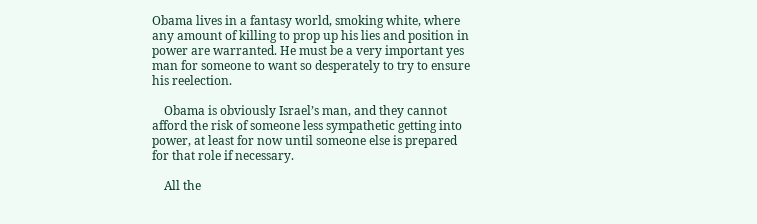Obama lives in a fantasy world, smoking white, where any amount of killing to prop up his lies and position in power are warranted. He must be a very important yes man for someone to want so desperately to try to ensure his reelection.

    Obama is obviously Israel’s man, and they cannot afford the risk of someone less sympathetic getting into power, at least for now until someone else is prepared for that role if necessary.

    All the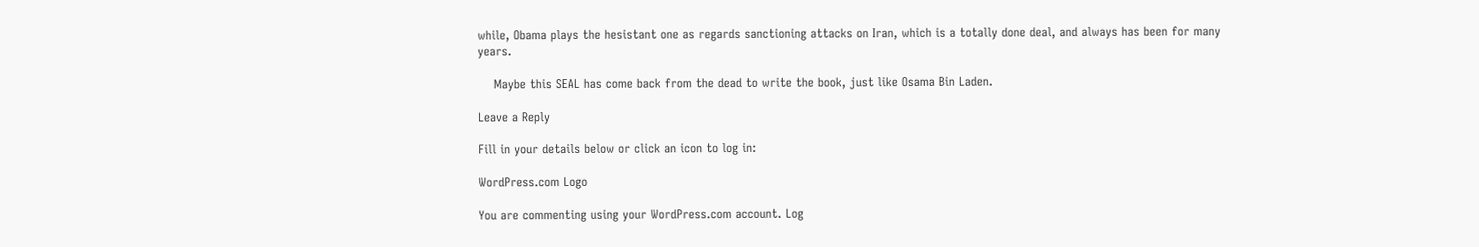while, Obama plays the hesistant one as regards sanctioning attacks on Iran, which is a totally done deal, and always has been for many years.

    Maybe this SEAL has come back from the dead to write the book, just like Osama Bin Laden.

Leave a Reply

Fill in your details below or click an icon to log in:

WordPress.com Logo

You are commenting using your WordPress.com account. Log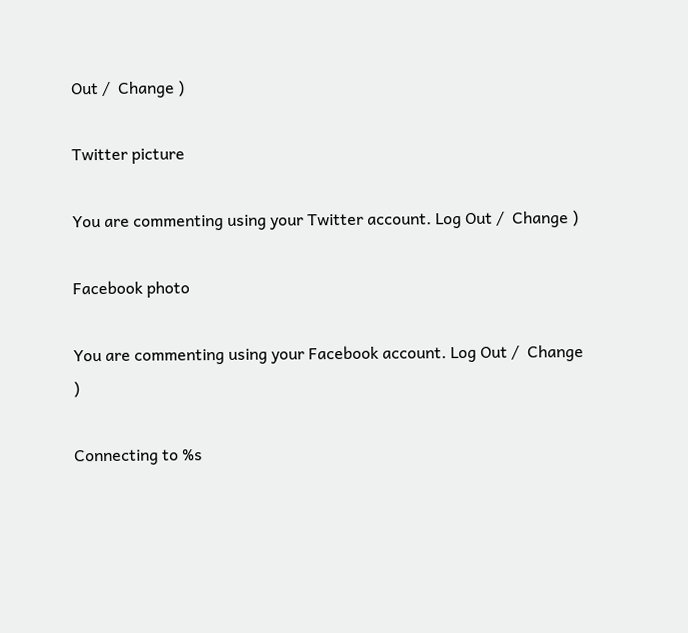Out /  Change )

Twitter picture

You are commenting using your Twitter account. Log Out /  Change )

Facebook photo

You are commenting using your Facebook account. Log Out /  Change )

Connecting to %s